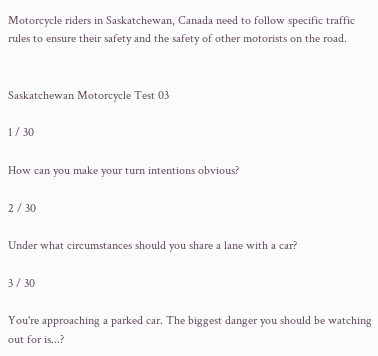Motorcycle riders in Saskatchewan, Canada need to follow specific traffic rules to ensure their safety and the safety of other motorists on the road.


Saskatchewan Motorcycle Test 03

1 / 30

How can you make your turn intentions obvious?

2 / 30

Under what circumstances should you share a lane with a car?

3 / 30

You're approaching a parked car. The biggest danger you should be watching out for is...?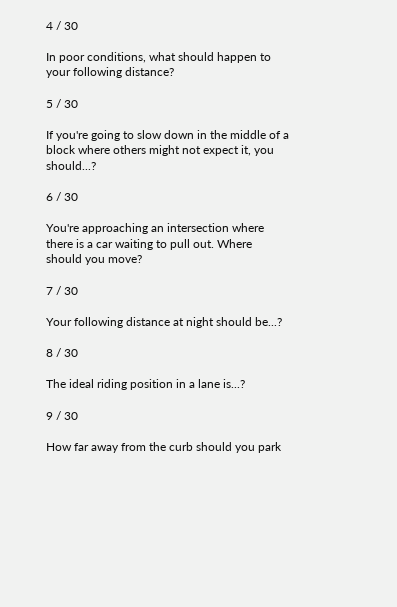4 / 30

In poor conditions, what should happen to your following distance?

5 / 30

If you're going to slow down in the middle of a block where others might not expect it, you should...?

6 / 30

You're approaching an intersection where there is a car waiting to pull out. Where should you move?

7 / 30

Your following distance at night should be...?

8 / 30

The ideal riding position in a lane is...?

9 / 30

How far away from the curb should you park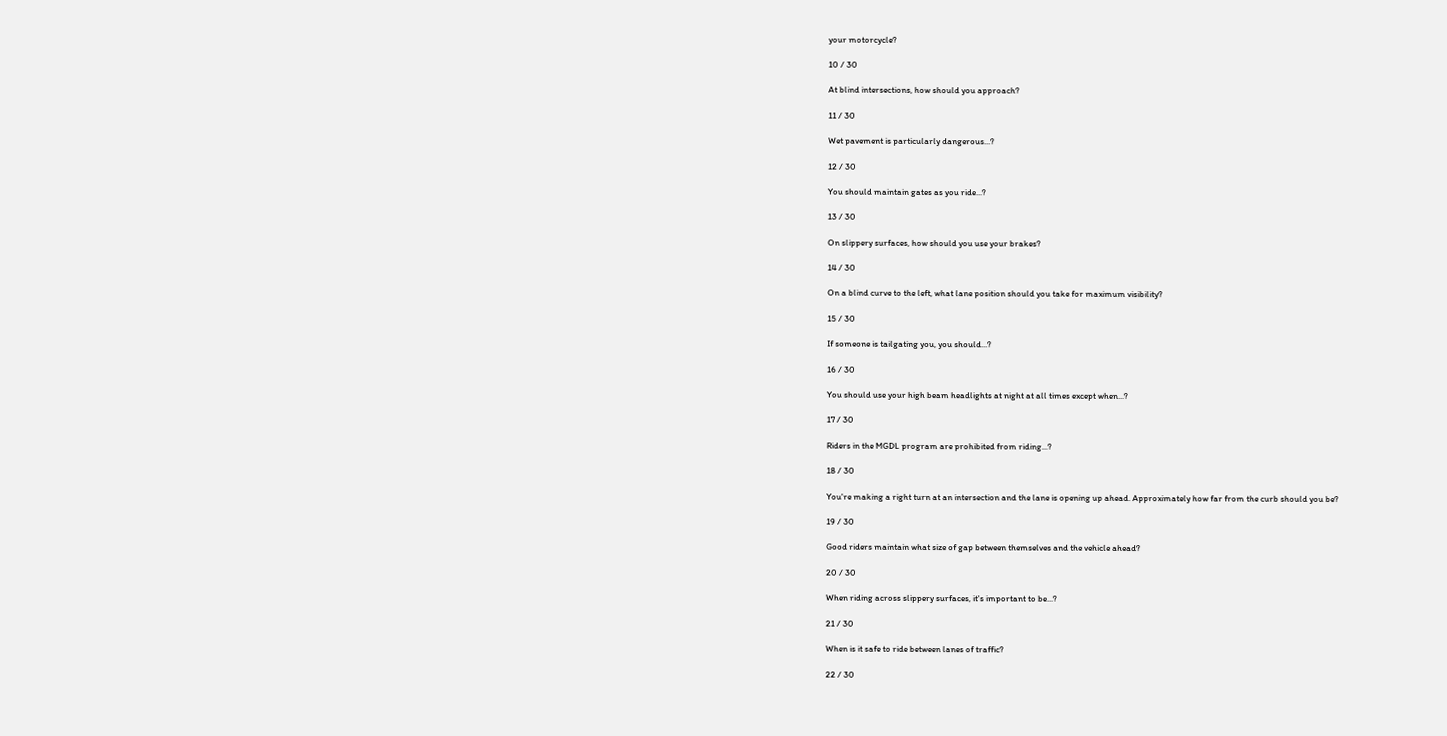your motorcycle?

10 / 30

At blind intersections, how should you approach?

11 / 30

Wet pavement is particularly dangerous...?

12 / 30

You should maintain gates as you ride...?

13 / 30

On slippery surfaces, how should you use your brakes?

14 / 30

On a blind curve to the left, what lane position should you take for maximum visibility?

15 / 30

If someone is tailgating you, you should...?

16 / 30

You should use your high beam headlights at night at all times except when...?

17 / 30

Riders in the MGDL program are prohibited from riding...?

18 / 30

You're making a right turn at an intersection and the lane is opening up ahead. Approximately how far from the curb should you be?

19 / 30

Good riders maintain what size of gap between themselves and the vehicle ahead?

20 / 30

When riding across slippery surfaces, it's important to be...?

21 / 30

When is it safe to ride between lanes of traffic?

22 / 30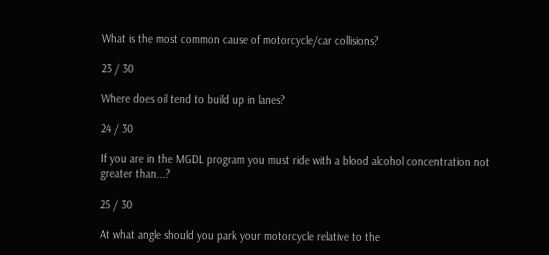What is the most common cause of motorcycle/car collisions?

23 / 30

Where does oil tend to build up in lanes?

24 / 30

If you are in the MGDL program you must ride with a blood alcohol concentration not greater than...?

25 / 30

At what angle should you park your motorcycle relative to the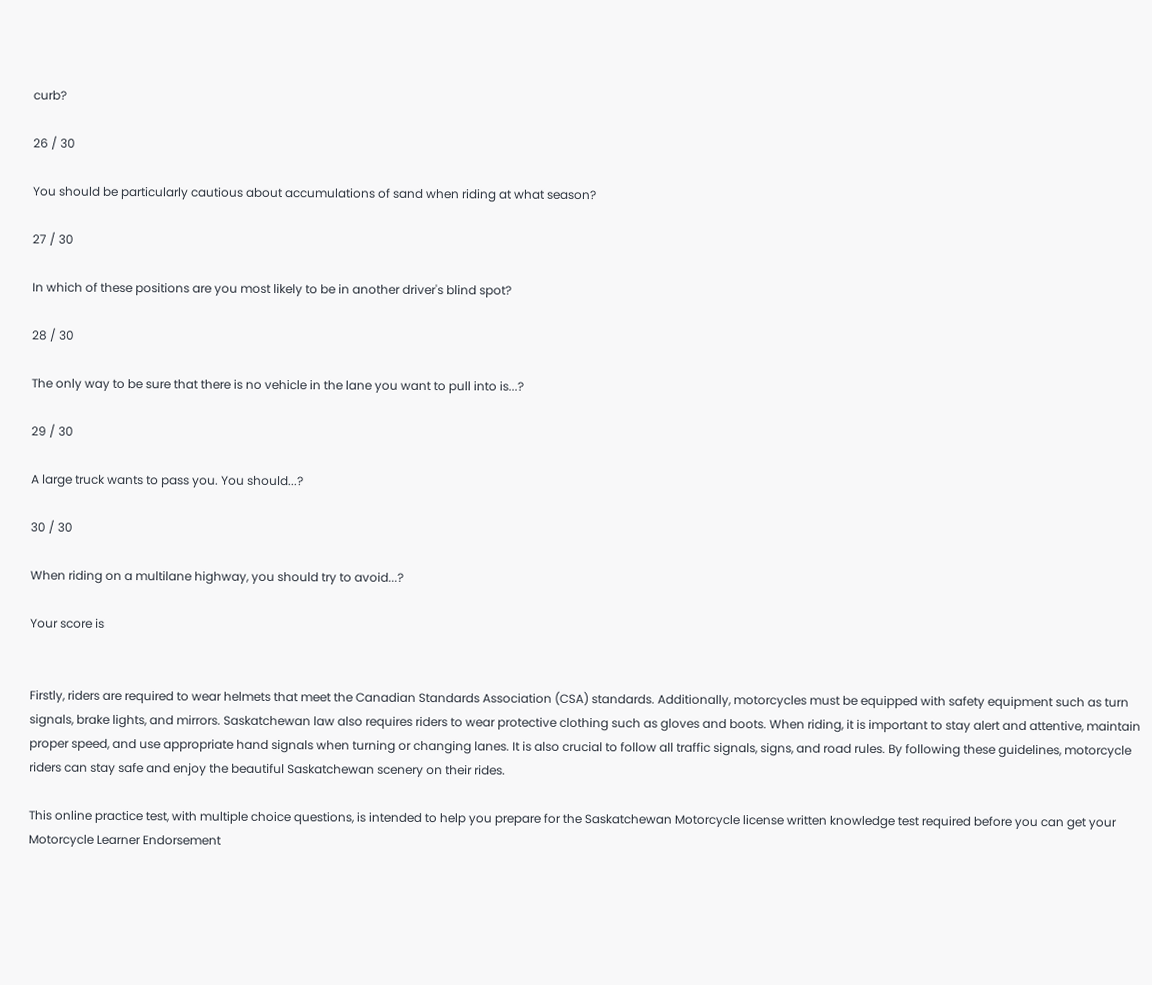curb?

26 / 30

You should be particularly cautious about accumulations of sand when riding at what season?

27 / 30

In which of these positions are you most likely to be in another driver's blind spot?

28 / 30

The only way to be sure that there is no vehicle in the lane you want to pull into is...?

29 / 30

A large truck wants to pass you. You should...?

30 / 30

When riding on a multilane highway, you should try to avoid...?

Your score is


Firstly, riders are required to wear helmets that meet the Canadian Standards Association (CSA) standards. Additionally, motorcycles must be equipped with safety equipment such as turn signals, brake lights, and mirrors. Saskatchewan law also requires riders to wear protective clothing such as gloves and boots. When riding, it is important to stay alert and attentive, maintain proper speed, and use appropriate hand signals when turning or changing lanes. It is also crucial to follow all traffic signals, signs, and road rules. By following these guidelines, motorcycle riders can stay safe and enjoy the beautiful Saskatchewan scenery on their rides.

This online practice test, with multiple choice questions, is intended to help you prepare for the Saskatchewan Motorcycle license written knowledge test required before you can get your Motorcycle Learner Endorsement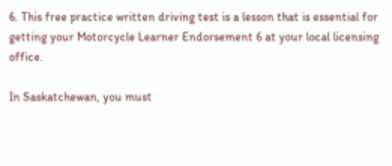6. This free practice written driving test is a lesson that is essential for getting your Motorcycle Learner Endorsement 6 at your local licensing office.

In Saskatchewan, you must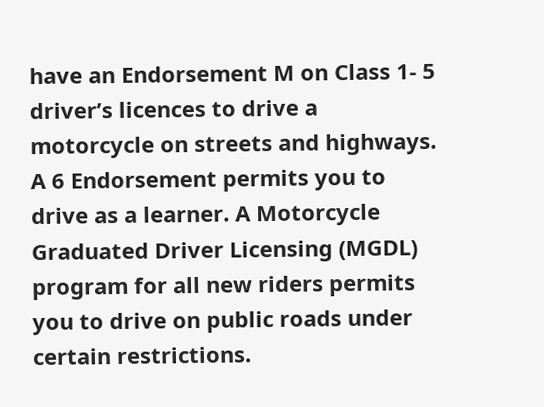have an Endorsement M on Class 1- 5 driver’s licences to drive a motorcycle on streets and highways. A 6 Endorsement permits you to drive as a learner. A Motorcycle Graduated Driver Licensing (MGDL) program for all new riders permits you to drive on public roads under certain restrictions.